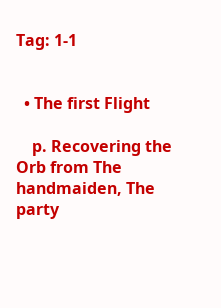Tag: 1-1


  • The first Flight

    p. Recovering the Orb from The handmaiden, The party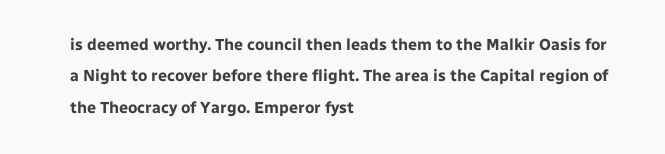is deemed worthy. The council then leads them to the Malkir Oasis for a Night to recover before there flight. The area is the Capital region of the Theocracy of Yargo. Emperor fyst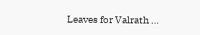Leaves for Valrath …